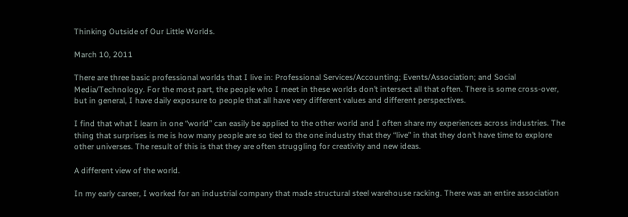Thinking Outside of Our Little Worlds.

March 10, 2011

There are three basic professional worlds that I live in: Professional Services/Accounting; Events/Association; and Social Media/Technology. For the most part, the people who I meet in these worlds don’t intersect all that often. There is some cross-over, but in general, I have daily exposure to people that all have very different values and different perspectives.

I find that what I learn in one “world” can easily be applied to the other world and I often share my experiences across industries. The thing that surprises is me is how many people are so tied to the one industry that they “live” in that they don’t have time to explore other universes. The result of this is that they are often struggling for creativity and new ideas.

A different view of the world.

In my early career, I worked for an industrial company that made structural steel warehouse racking. There was an entire association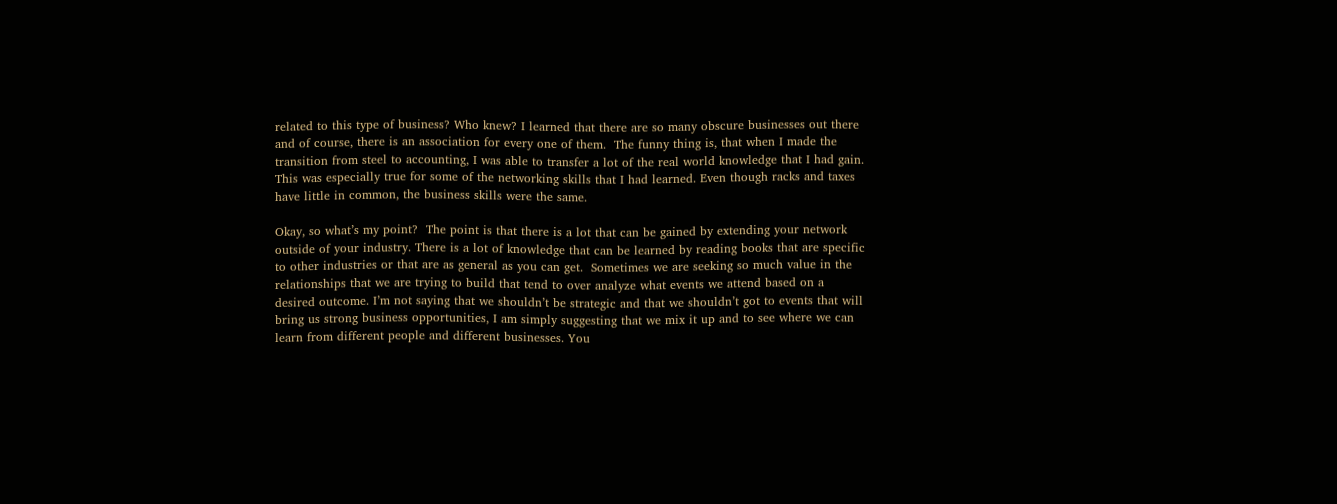related to this type of business? Who knew? I learned that there are so many obscure businesses out there and of course, there is an association for every one of them.  The funny thing is, that when I made the transition from steel to accounting, I was able to transfer a lot of the real world knowledge that I had gain. This was especially true for some of the networking skills that I had learned. Even though racks and taxes have little in common, the business skills were the same.

Okay, so what’s my point?  The point is that there is a lot that can be gained by extending your network outside of your industry. There is a lot of knowledge that can be learned by reading books that are specific to other industries or that are as general as you can get.  Sometimes we are seeking so much value in the relationships that we are trying to build that tend to over analyze what events we attend based on a desired outcome. I’m not saying that we shouldn’t be strategic and that we shouldn’t got to events that will bring us strong business opportunities, I am simply suggesting that we mix it up and to see where we can learn from different people and different businesses. You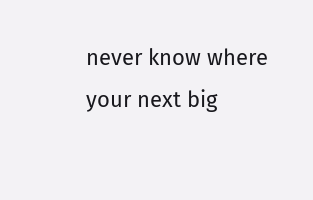never know where your next big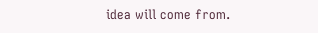idea will come from.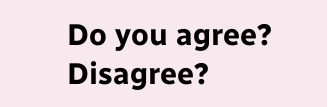Do you agree? Disagree?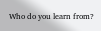Who do you learn from?